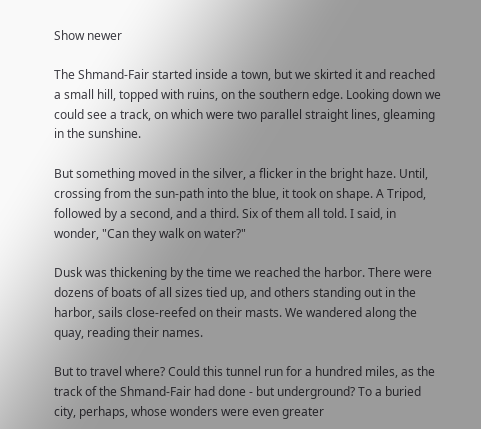Show newer

The Shmand-Fair started inside a town, but we skirted it and reached a small hill, topped with ruins, on the southern edge. Looking down we could see a track, on which were two parallel straight lines, gleaming in the sunshine.

But something moved in the silver, a flicker in the bright haze. Until, crossing from the sun-path into the blue, it took on shape. A Tripod, followed by a second, and a third. Six of them all told. I said, in wonder, "Can they walk on water?"

Dusk was thickening by the time we reached the harbor. There were dozens of boats of all sizes tied up, and others standing out in the harbor, sails close-reefed on their masts. We wandered along the quay, reading their names.

But to travel where? Could this tunnel run for a hundred miles, as the track of the Shmand-Fair had done - but underground? To a buried city, perhaps, whose wonders were even greater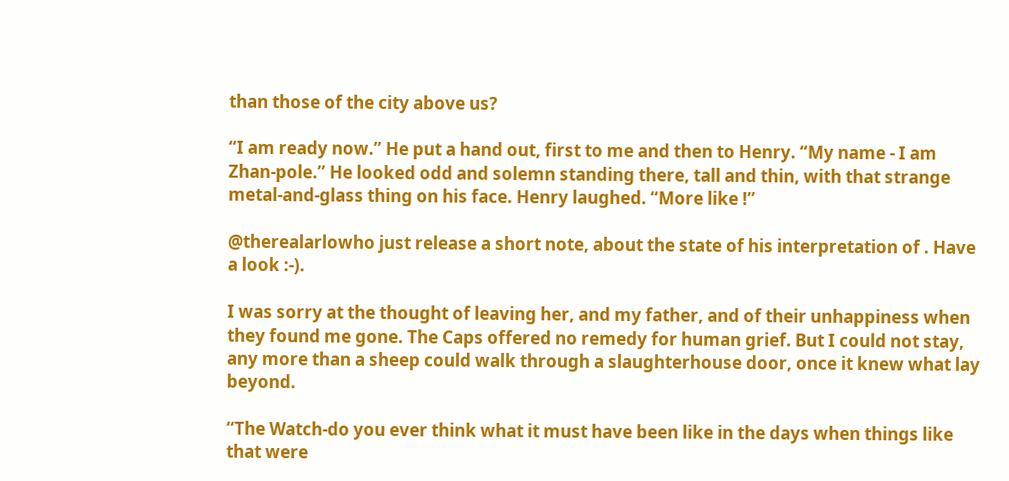than those of the city above us?

“I am ready now.” He put a hand out, first to me and then to Henry. “My name - I am Zhan-pole.” He looked odd and solemn standing there, tall and thin, with that strange metal-and-glass thing on his face. Henry laughed. “More like !”

@therealarlowho just release a short note, about the state of his interpretation of . Have a look :-).

I was sorry at the thought of leaving her, and my father, and of their unhappiness when they found me gone. The Caps offered no remedy for human grief. But I could not stay, any more than a sheep could walk through a slaughterhouse door, once it knew what lay beyond.

“The Watch-do you ever think what it must have been like in the days when things like that were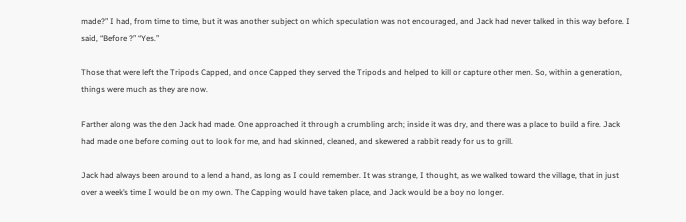made?” I had, from time to time, but it was another subject on which speculation was not encouraged, and Jack had never talked in this way before. I said, “Before ?” “Yes.”

Those that were left the Tripods Capped, and once Capped they served the Tripods and helped to kill or capture other men. So, within a generation, things were much as they are now.

Farther along was the den Jack had made. One approached it through a crumbling arch; inside it was dry, and there was a place to build a fire. Jack had made one before coming out to look for me, and had skinned, cleaned, and skewered a rabbit ready for us to grill.

Jack had always been around to a lend a hand, as long as I could remember. It was strange, I thought, as we walked toward the village, that in just over a week’s time I would be on my own. The Capping would have taken place, and Jack would be a boy no longer.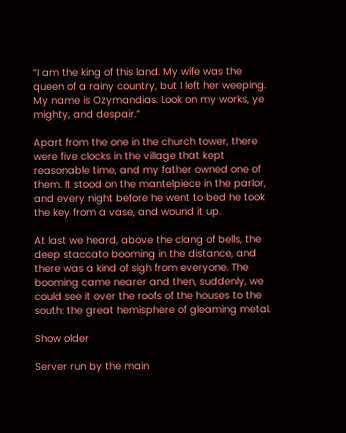“I am the king of this land. My wife was the queen of a rainy country, but I left her weeping. My name is Ozymandias. Look on my works, ye mighty, and despair.”

Apart from the one in the church tower, there were five clocks in the village that kept reasonable time, and my father owned one of them. It stood on the mantelpiece in the parlor, and every night before he went to bed he took the key from a vase, and wound it up.

At last we heard, above the clang of bells, the deep staccato booming in the distance, and there was a kind of sigh from everyone. The booming came nearer and then, suddenly, we could see it over the roofs of the houses to the south: the great hemisphere of gleaming metal.

Show older

Server run by the main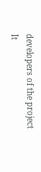developers of the project  It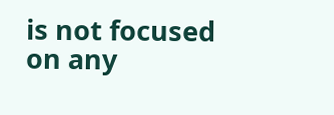is not focused on any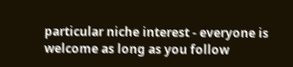particular niche interest - everyone is welcome as long as you follow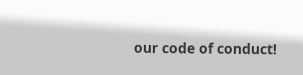our code of conduct!